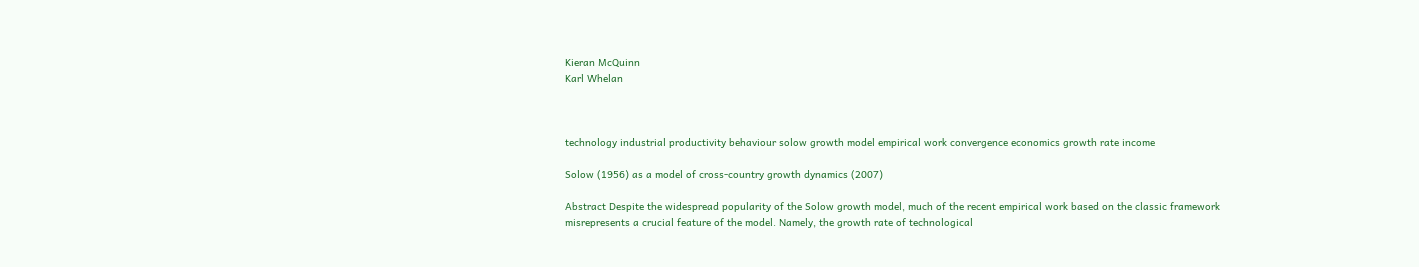Kieran McQuinn
Karl Whelan



technology industrial productivity behaviour solow growth model empirical work convergence economics growth rate income

Solow (1956) as a model of cross-country growth dynamics (2007)

Abstract Despite the widespread popularity of the Solow growth model, much of the recent empirical work based on the classic framework misrepresents a crucial feature of the model. Namely, the growth rate of technological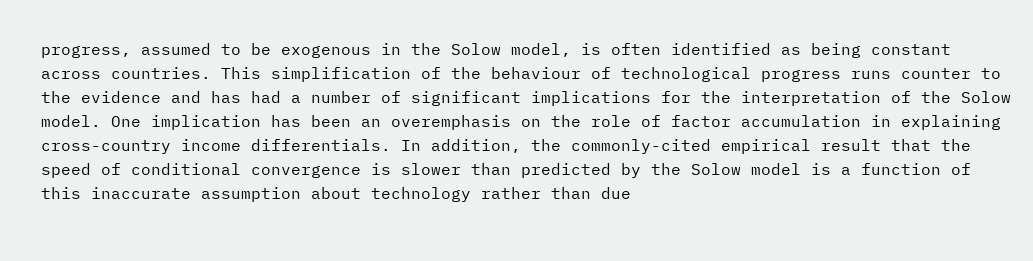progress, assumed to be exogenous in the Solow model, is often identified as being constant across countries. This simplification of the behaviour of technological progress runs counter to the evidence and has had a number of significant implications for the interpretation of the Solow model. One implication has been an overemphasis on the role of factor accumulation in explaining cross-country income differentials. In addition, the commonly-cited empirical result that the speed of conditional convergence is slower than predicted by the Solow model is a function of this inaccurate assumption about technology rather than due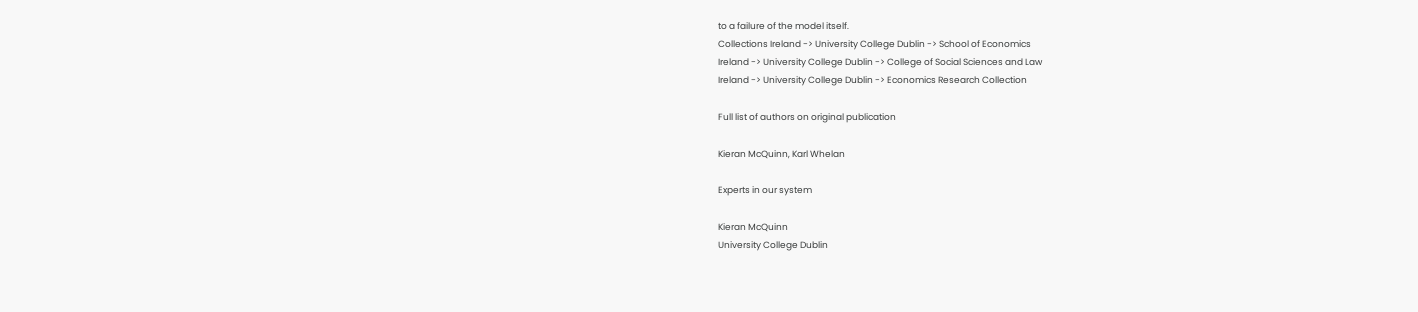to a failure of the model itself.
Collections Ireland -> University College Dublin -> School of Economics
Ireland -> University College Dublin -> College of Social Sciences and Law
Ireland -> University College Dublin -> Economics Research Collection

Full list of authors on original publication

Kieran McQuinn, Karl Whelan

Experts in our system

Kieran McQuinn
University College Dublin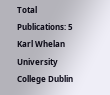Total Publications: 5
Karl Whelan
University College Dublin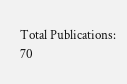Total Publications: 70